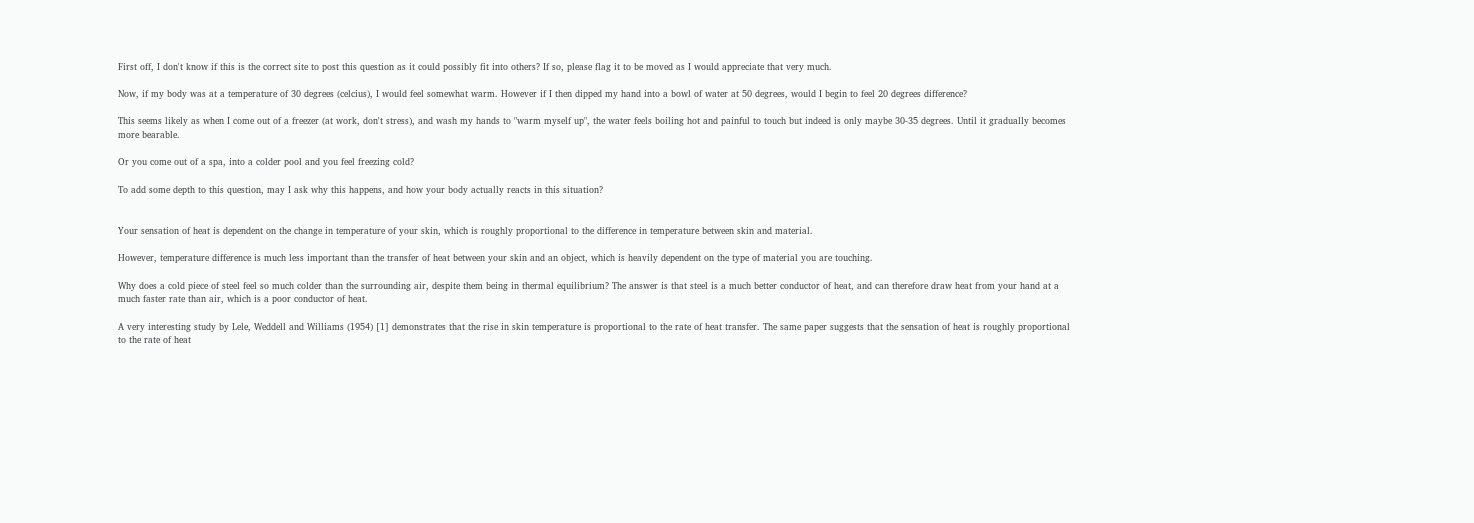First off, I don't know if this is the correct site to post this question as it could possibly fit into others? If so, please flag it to be moved as I would appreciate that very much.

Now, if my body was at a temperature of 30 degrees (celcius), I would feel somewhat warm. However if I then dipped my hand into a bowl of water at 50 degrees, would I begin to feel 20 degrees difference?

This seems likely as when I come out of a freezer (at work, don't stress), and wash my hands to "warm myself up", the water feels boiling hot and painful to touch but indeed is only maybe 30-35 degrees. Until it gradually becomes more bearable.

Or you come out of a spa, into a colder pool and you feel freezing cold?

To add some depth to this question, may I ask why this happens, and how your body actually reacts in this situation?


Your sensation of heat is dependent on the change in temperature of your skin, which is roughly proportional to the difference in temperature between skin and material.

However, temperature difference is much less important than the transfer of heat between your skin and an object, which is heavily dependent on the type of material you are touching.

Why does a cold piece of steel feel so much colder than the surrounding air, despite them being in thermal equilibrium? The answer is that steel is a much better conductor of heat, and can therefore draw heat from your hand at a much faster rate than air, which is a poor conductor of heat.

A very interesting study by Lele, Weddell and Williams (1954) [1] demonstrates that the rise in skin temperature is proportional to the rate of heat transfer. The same paper suggests that the sensation of heat is roughly proportional to the rate of heat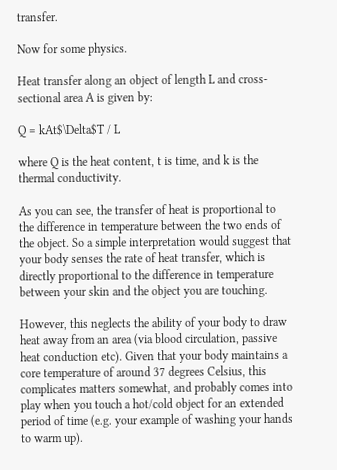transfer.

Now for some physics.

Heat transfer along an object of length L and cross-sectional area A is given by:

Q = kAt$\Delta$T / L

where Q is the heat content, t is time, and k is the thermal conductivity.

As you can see, the transfer of heat is proportional to the difference in temperature between the two ends of the object. So a simple interpretation would suggest that your body senses the rate of heat transfer, which is directly proportional to the difference in temperature between your skin and the object you are touching.

However, this neglects the ability of your body to draw heat away from an area (via blood circulation, passive heat conduction etc). Given that your body maintains a core temperature of around 37 degrees Celsius, this complicates matters somewhat, and probably comes into play when you touch a hot/cold object for an extended period of time (e.g. your example of washing your hands to warm up).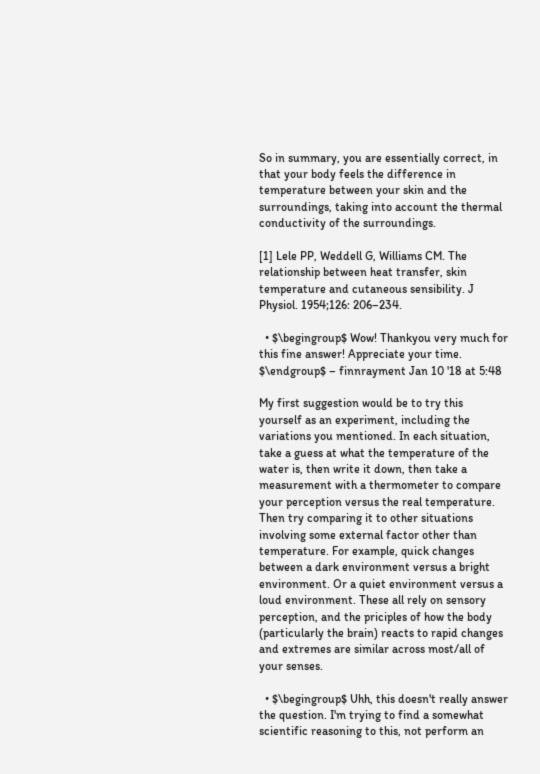So in summary, you are essentially correct, in that your body feels the difference in temperature between your skin and the surroundings, taking into account the thermal conductivity of the surroundings.

[1] Lele PP, Weddell G, Williams CM. The relationship between heat transfer, skin temperature and cutaneous sensibility. J Physiol. 1954;126: 206–234.

  • $\begingroup$ Wow! Thankyou very much for this fine answer! Appreciate your time. $\endgroup$ – finnrayment Jan 10 '18 at 5:48

My first suggestion would be to try this yourself as an experiment, including the variations you mentioned. In each situation, take a guess at what the temperature of the water is, then write it down, then take a measurement with a thermometer to compare your perception versus the real temperature. Then try comparing it to other situations involving some external factor other than temperature. For example, quick changes between a dark environment versus a bright environment. Or a quiet environment versus a loud environment. These all rely on sensory perception, and the priciples of how the body (particularly the brain) reacts to rapid changes and extremes are similar across most/all of your senses.

  • $\begingroup$ Uhh, this doesn't really answer the question. I'm trying to find a somewhat scientific reasoning to this, not perform an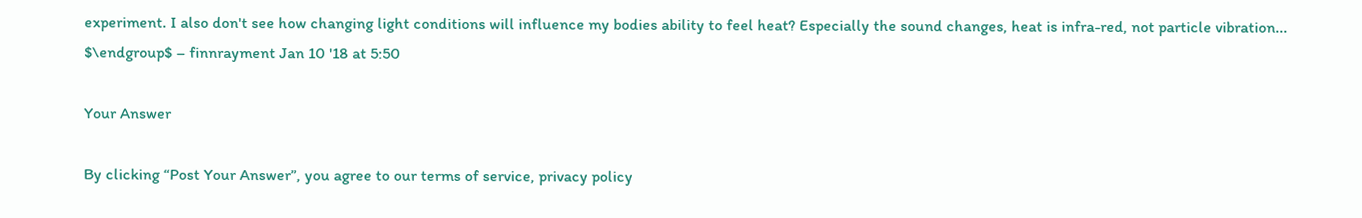experiment. I also don't see how changing light conditions will influence my bodies ability to feel heat? Especially the sound changes, heat is infra-red, not particle vibration... $\endgroup$ – finnrayment Jan 10 '18 at 5:50

Your Answer

By clicking “Post Your Answer”, you agree to our terms of service, privacy policy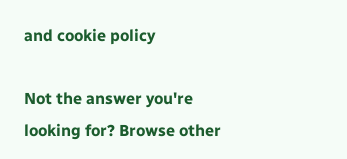and cookie policy

Not the answer you're looking for? Browse other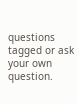questions tagged or ask your own question.